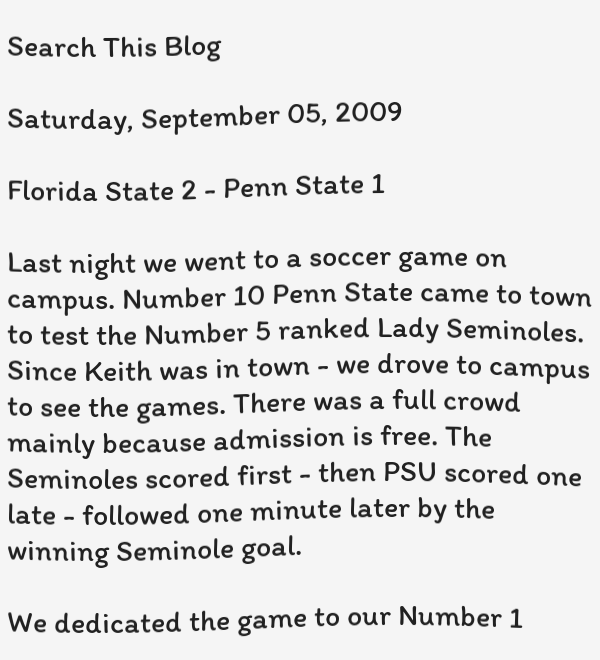Search This Blog

Saturday, September 05, 2009

Florida State 2 - Penn State 1

Last night we went to a soccer game on campus. Number 10 Penn State came to town to test the Number 5 ranked Lady Seminoles. Since Keith was in town - we drove to campus to see the games. There was a full crowd mainly because admission is free. The Seminoles scored first - then PSU scored one late - followed one minute later by the winning Seminole goal.

We dedicated the game to our Number 1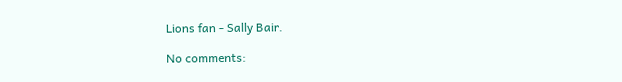Lions fan - Sally Bair.

No comments: